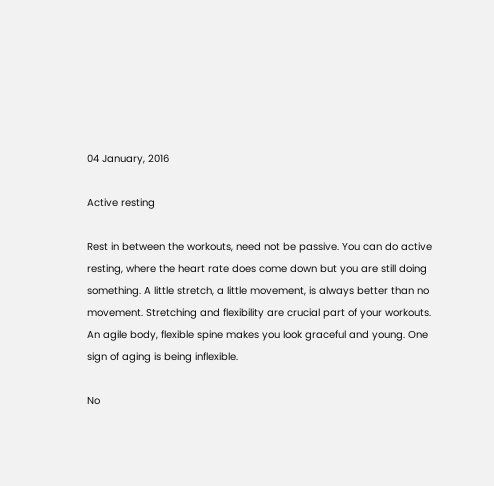04 January, 2016

Active resting

Rest in between the workouts, need not be passive. You can do active resting, where the heart rate does come down but you are still doing something. A little stretch, a little movement, is always better than no movement. Stretching and flexibility are crucial part of your workouts. An agile body, flexible spine makes you look graceful and young. One sign of aging is being inflexible.

No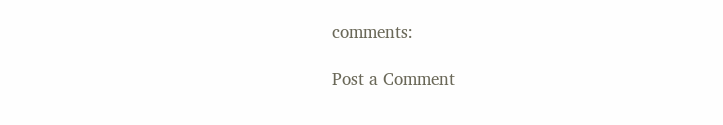comments:

Post a Comment